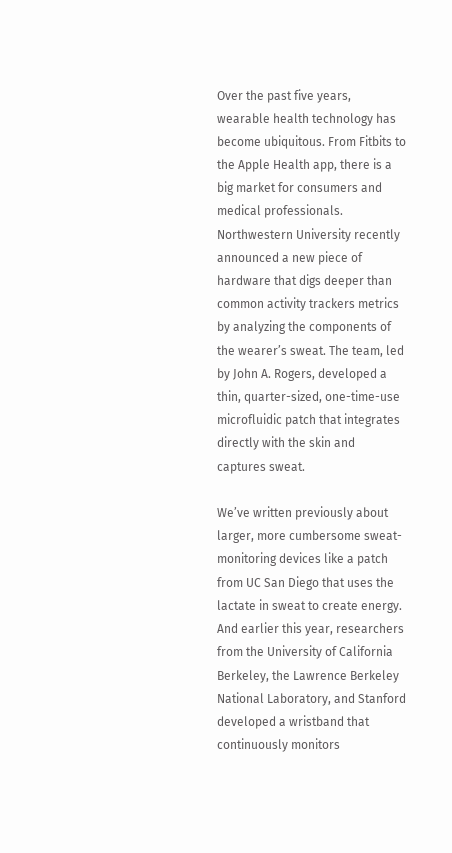Over the past five years, wearable health technology has become ubiquitous. From Fitbits to the Apple Health app, there is a big market for consumers and medical professionals. Northwestern University recently announced a new piece of hardware that digs deeper than common activity trackers metrics by analyzing the components of the wearer’s sweat. The team, led by John A. Rogers, developed a thin, quarter-sized, one-time-use microfluidic patch that integrates directly with the skin and captures sweat.

We’ve written previously about larger, more cumbersome sweat-monitoring devices like a patch from UC San Diego that uses the lactate in sweat to create energy. And earlier this year, researchers from the University of California Berkeley, the Lawrence Berkeley National Laboratory, and Stanford developed a wristband that continuously monitors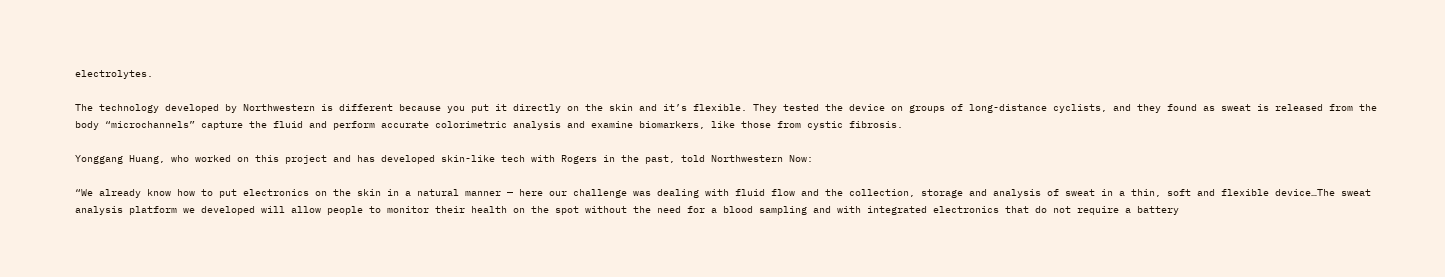electrolytes.

The technology developed by Northwestern is different because you put it directly on the skin and it’s flexible. They tested the device on groups of long-distance cyclists, and they found as sweat is released from the body “microchannels” capture the fluid and perform accurate colorimetric analysis and examine biomarkers, like those from cystic fibrosis.

Yonggang Huang, who worked on this project and has developed skin-like tech with Rogers in the past, told Northwestern Now:

“We already know how to put electronics on the skin in a natural manner — here our challenge was dealing with fluid flow and the collection, storage and analysis of sweat in a thin, soft and flexible device…The sweat analysis platform we developed will allow people to monitor their health on the spot without the need for a blood sampling and with integrated electronics that do not require a battery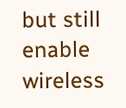but still enable wireless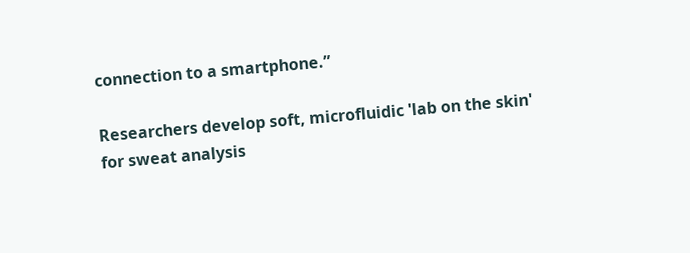connection to a smartphone.”

Researchers develop soft, microfluidic 'lab on the skin' for sweat analysis